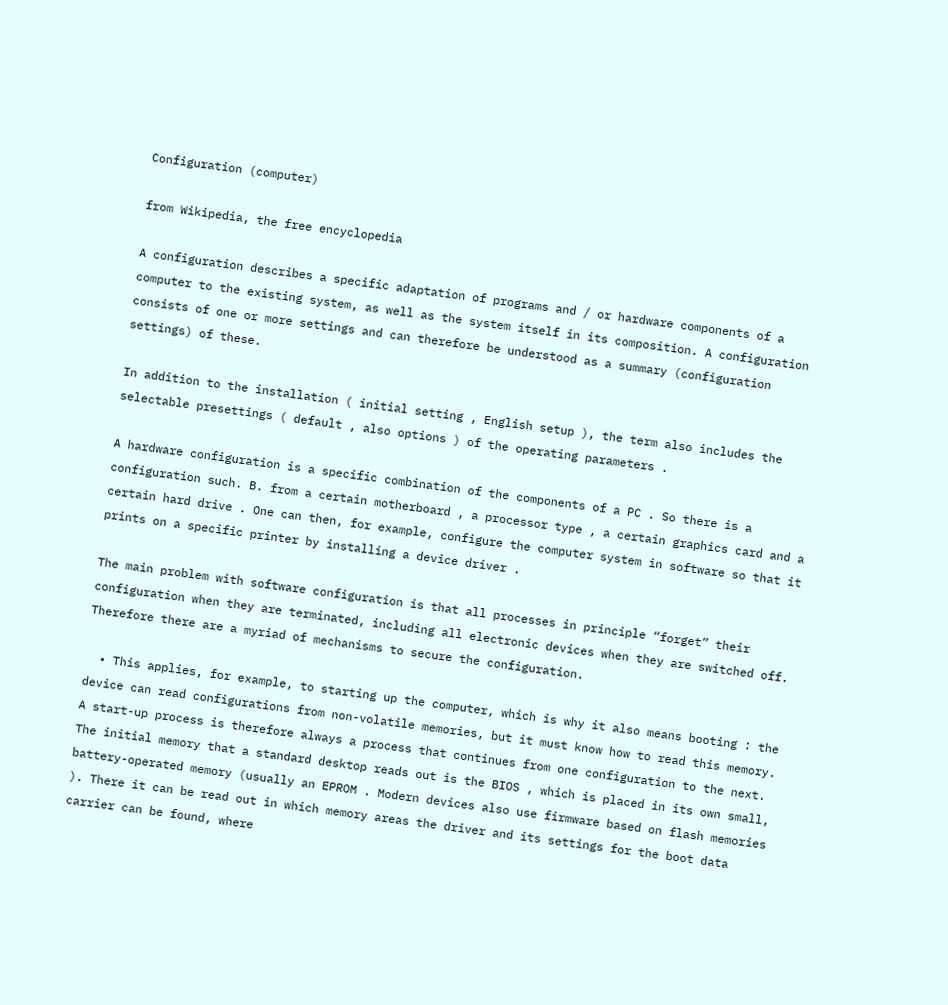Configuration (computer)

from Wikipedia, the free encyclopedia

A configuration describes a specific adaptation of programs and / or hardware components of a computer to the existing system, as well as the system itself in its composition. A configuration consists of one or more settings and can therefore be understood as a summary (configuration settings) of these.

In addition to the installation ( initial setting , English setup ), the term also includes the selectable presettings ( default , also options ) of the operating parameters .

A hardware configuration is a specific combination of the components of a PC . So there is a configuration such. B. from a certain motherboard , a processor type , a certain graphics card and a certain hard drive . One can then, for example, configure the computer system in software so that it prints on a specific printer by installing a device driver .

The main problem with software configuration is that all processes in principle “forget” their configuration when they are terminated, including all electronic devices when they are switched off. Therefore there are a myriad of mechanisms to secure the configuration.

  • This applies, for example, to starting up the computer, which is why it also means booting : the device can read configurations from non-volatile memories, but it must know how to read this memory. A start-up process is therefore always a process that continues from one configuration to the next. The initial memory that a standard desktop reads out is the BIOS , which is placed in its own small, battery-operated memory (usually an EPROM . Modern devices also use firmware based on flash memories ). There it can be read out in which memory areas the driver and its settings for the boot data carrier can be found, where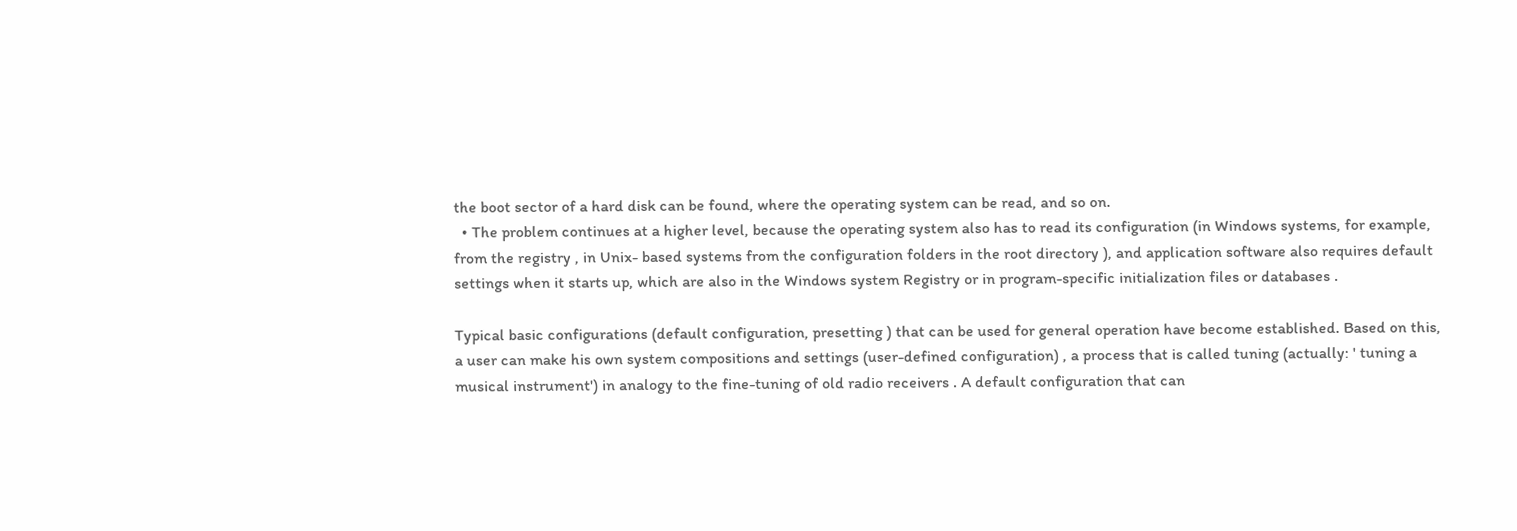the boot sector of a hard disk can be found, where the operating system can be read, and so on.
  • The problem continues at a higher level, because the operating system also has to read its configuration (in Windows systems, for example, from the registry , in Unix- based systems from the configuration folders in the root directory ), and application software also requires default settings when it starts up, which are also in the Windows system Registry or in program-specific initialization files or databases .

Typical basic configurations (default configuration, presetting ) that can be used for general operation have become established. Based on this, a user can make his own system compositions and settings (user-defined configuration) , a process that is called tuning (actually: ' tuning a musical instrument') in analogy to the fine-tuning of old radio receivers . A default configuration that can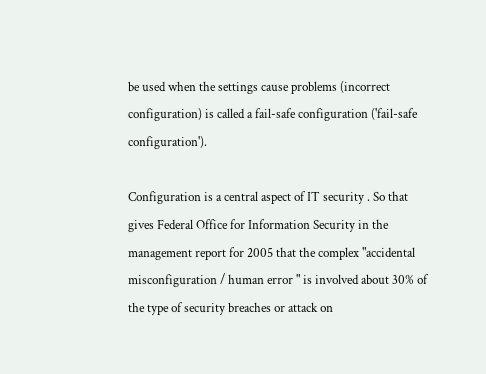be used when the settings cause problems (incorrect configuration) is called a fail-safe configuration ('fail-safe configuration').

Configuration is a central aspect of IT security . So that gives Federal Office for Information Security in the management report for 2005 that the complex "accidental misconfiguration / human error " is involved about 30% of the type of security breaches or attack on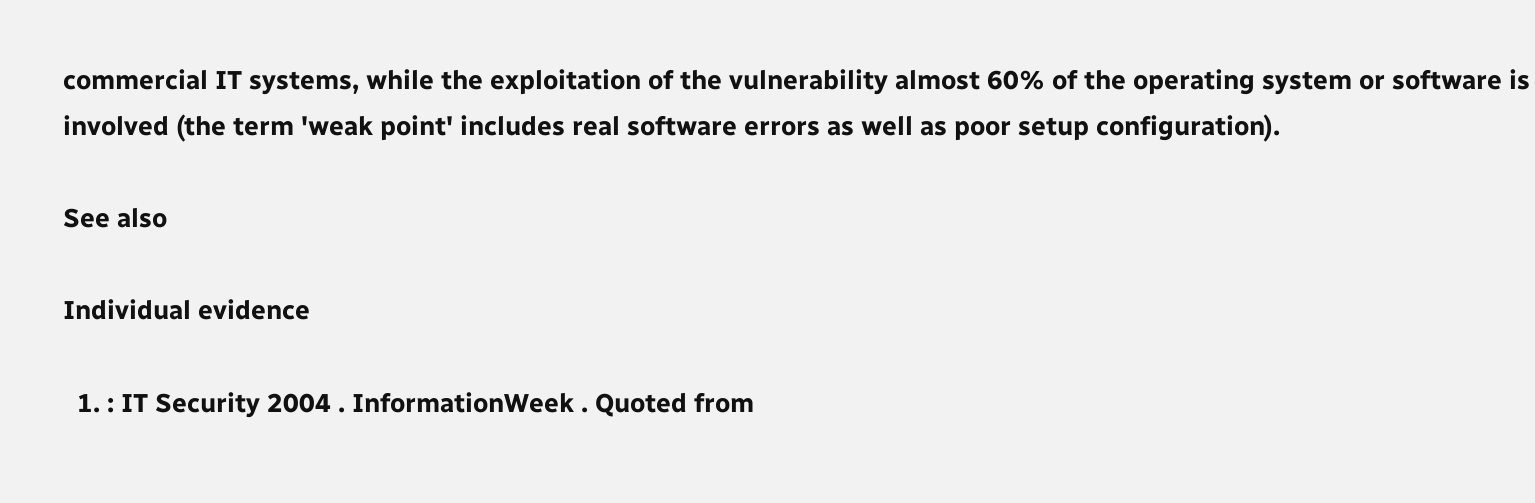commercial IT systems, while the exploitation of the vulnerability almost 60% of the operating system or software is involved (the term 'weak point' includes real software errors as well as poor setup configuration).

See also

Individual evidence

  1. : IT Security 2004 . InformationWeek . Quoted from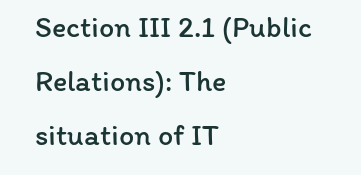Section III 2.1 (Public Relations): The situation of IT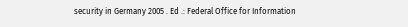security in Germany 2005 . Ed .: Federal Office for Information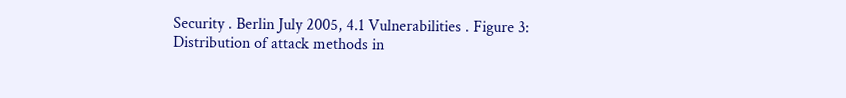Security . Berlin July 2005, 4.1 Vulnerabilities . Figure 3: Distribution of attack methods in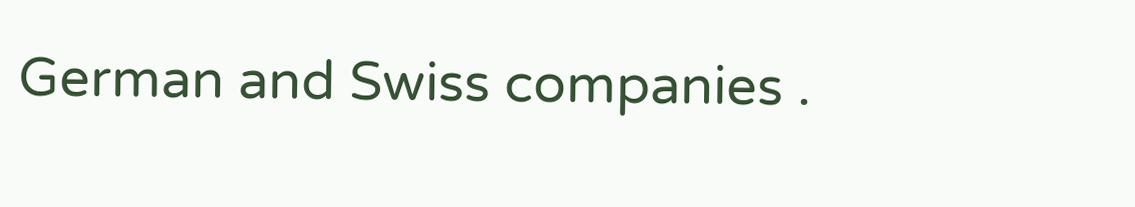German and Swiss companies .